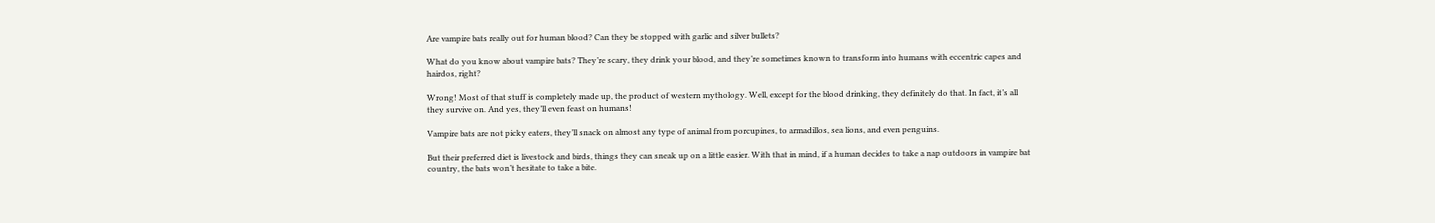Are vampire bats really out for human blood? Can they be stopped with garlic and silver bullets?

What do you know about vampire bats? They’re scary, they drink your blood, and they’re sometimes known to transform into humans with eccentric capes and hairdos, right?

Wrong! Most of that stuff is completely made up, the product of western mythology. Well, except for the blood drinking, they definitely do that. In fact, it’s all they survive on. And yes, they’ll even feast on humans!

Vampire bats are not picky eaters, they’ll snack on almost any type of animal from porcupines, to armadillos, sea lions, and even penguins.

But their preferred diet is livestock and birds, things they can sneak up on a little easier. With that in mind, if a human decides to take a nap outdoors in vampire bat country, the bats won’t hesitate to take a bite.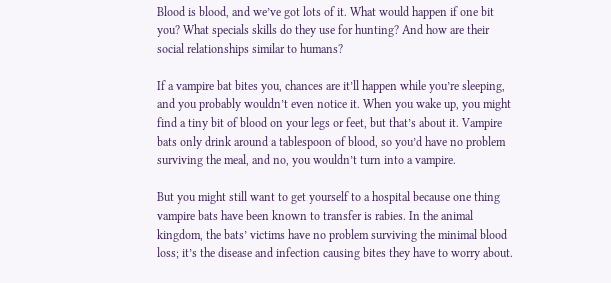Blood is blood, and we’ve got lots of it. What would happen if one bit you? What specials skills do they use for hunting? And how are their social relationships similar to humans?

If a vampire bat bites you, chances are it’ll happen while you’re sleeping, and you probably wouldn’t even notice it. When you wake up, you might find a tiny bit of blood on your legs or feet, but that’s about it. Vampire bats only drink around a tablespoon of blood, so you’d have no problem surviving the meal, and no, you wouldn’t turn into a vampire.

But you might still want to get yourself to a hospital because one thing vampire bats have been known to transfer is rabies. In the animal kingdom, the bats’ victims have no problem surviving the minimal blood loss; it’s the disease and infection causing bites they have to worry about.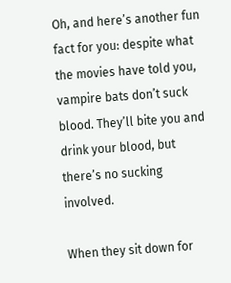Oh, and here’s another fun fact for you: despite what the movies have told you, vampire bats don’t suck blood. They’ll bite you and drink your blood, but there’s no sucking involved.

When they sit down for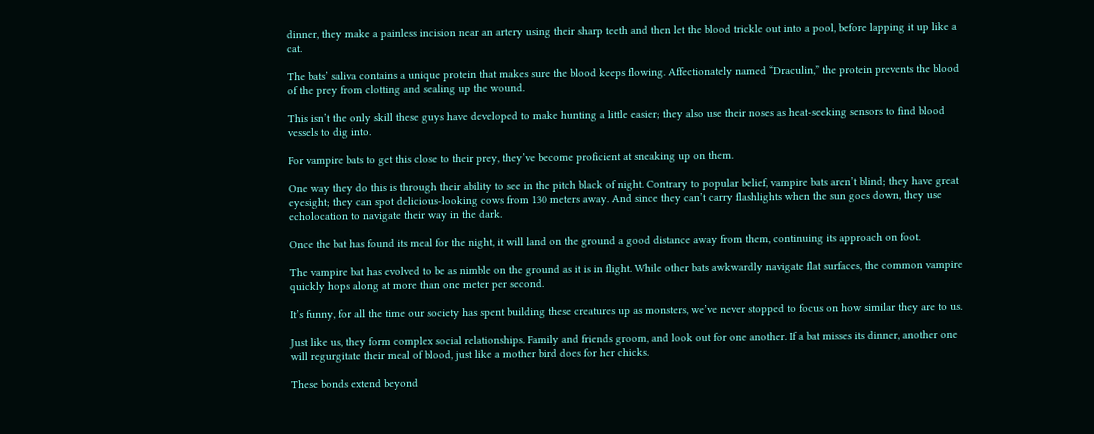dinner, they make a painless incision near an artery using their sharp teeth and then let the blood trickle out into a pool, before lapping it up like a cat.

The bats’ saliva contains a unique protein that makes sure the blood keeps flowing. Affectionately named “Draculin,” the protein prevents the blood of the prey from clotting and sealing up the wound.

This isn’t the only skill these guys have developed to make hunting a little easier; they also use their noses as heat-seeking sensors to find blood vessels to dig into.

For vampire bats to get this close to their prey, they’ve become proficient at sneaking up on them.

One way they do this is through their ability to see in the pitch black of night. Contrary to popular belief, vampire bats aren’t blind; they have great eyesight; they can spot delicious-looking cows from 130 meters away. And since they can’t carry flashlights when the sun goes down, they use echolocation to navigate their way in the dark.

Once the bat has found its meal for the night, it will land on the ground a good distance away from them, continuing its approach on foot.

The vampire bat has evolved to be as nimble on the ground as it is in flight. While other bats awkwardly navigate flat surfaces, the common vampire quickly hops along at more than one meter per second.

It’s funny, for all the time our society has spent building these creatures up as monsters, we’ve never stopped to focus on how similar they are to us.

Just like us, they form complex social relationships. Family and friends groom, and look out for one another. If a bat misses its dinner, another one will regurgitate their meal of blood, just like a mother bird does for her chicks.

These bonds extend beyond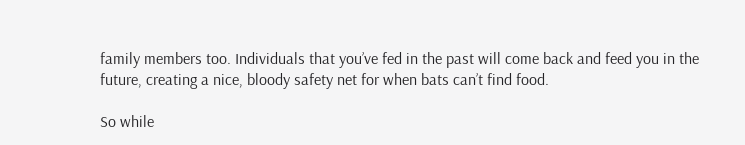family members too. Individuals that you’ve fed in the past will come back and feed you in the future, creating a nice, bloody safety net for when bats can’t find food.

So while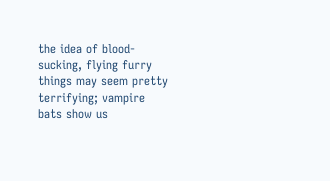the idea of blood-sucking, flying furry things may seem pretty terrifying; vampire bats show us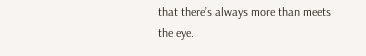that there’s always more than meets the eye.